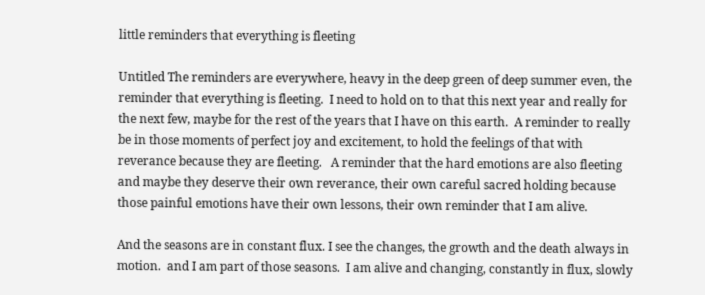little reminders that everything is fleeting

Untitled The reminders are everywhere, heavy in the deep green of deep summer even, the reminder that everything is fleeting.  I need to hold on to that this next year and really for the next few, maybe for the rest of the years that I have on this earth.  A reminder to really be in those moments of perfect joy and excitement, to hold the feelings of that with reverance because they are fleeting.   A reminder that the hard emotions are also fleeting and maybe they deserve their own reverance, their own careful sacred holding because those painful emotions have their own lessons, their own reminder that I am alive.

And the seasons are in constant flux. I see the changes, the growth and the death always in motion.  and I am part of those seasons.  I am alive and changing, constantly in flux, slowly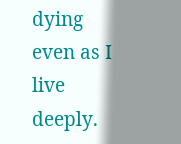dying even as I live deeply.